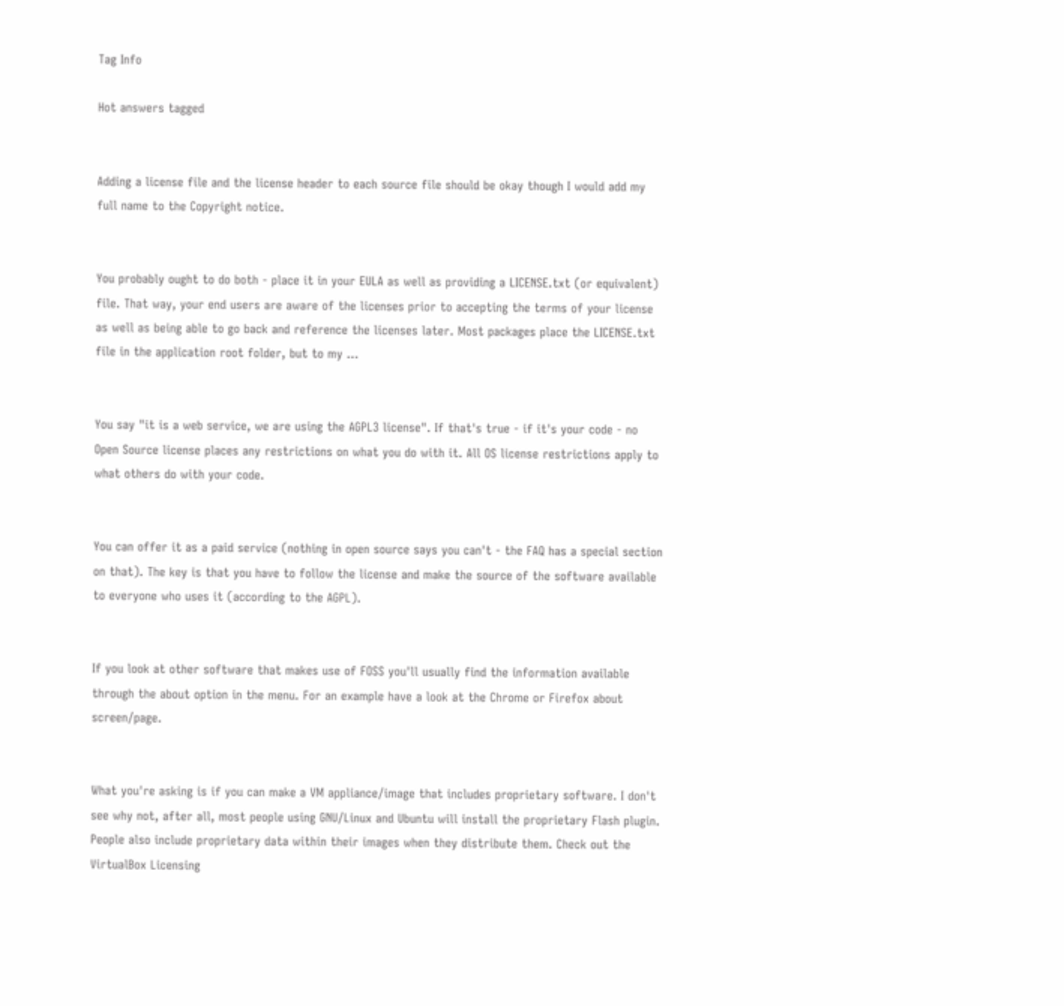Tag Info

Hot answers tagged


Adding a license file and the license header to each source file should be okay though I would add my full name to the Copyright notice.


You probably ought to do both - place it in your EULA as well as providing a LICENSE.txt (or equivalent) file. That way, your end users are aware of the licenses prior to accepting the terms of your license as well as being able to go back and reference the licenses later. Most packages place the LICENSE.txt file in the application root folder, but to my ...


You say "it is a web service, we are using the AGPL3 license". If that's true - if it's your code - no Open Source license places any restrictions on what you do with it. All OS license restrictions apply to what others do with your code.


You can offer it as a paid service (nothing in open source says you can't - the FAQ has a special section on that). The key is that you have to follow the license and make the source of the software available to everyone who uses it (according to the AGPL).


If you look at other software that makes use of FOSS you'll usually find the information available through the about option in the menu. For an example have a look at the Chrome or Firefox about screen/page.


What you're asking is if you can make a VM appliance/image that includes proprietary software. I don't see why not, after all, most people using GNU/Linux and Ubuntu will install the proprietary Flash plugin. People also include proprietary data within their images when they distribute them. Check out the VirtualBox Licensing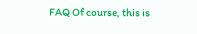FAQ Of course, this is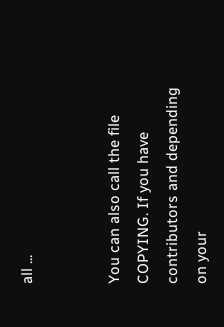all ...


You can also call the file COPYING. If you have contributors and depending on your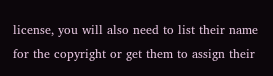license, you will also need to list their name for the copyright or get them to assign their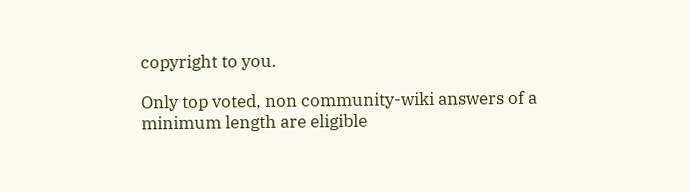copyright to you.

Only top voted, non community-wiki answers of a minimum length are eligible